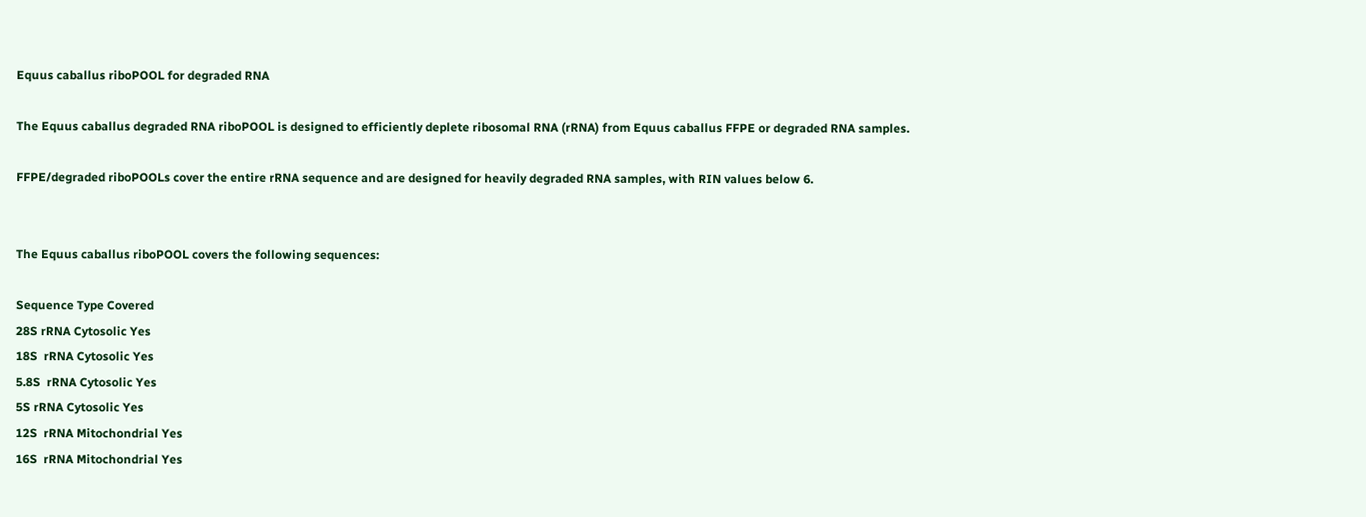Equus caballus riboPOOL for degraded RNA

The Equus caballus degraded RNA riboPOOL is designed to efficiently deplete ribosomal RNA (rRNA) from Equus caballus FFPE or degraded RNA samples.

FFPE/degraded riboPOOLs cover the entire rRNA sequence and are designed for heavily degraded RNA samples, with RIN values below 6.


The Equus caballus riboPOOL covers the following sequences:

Sequence Type Covered
28S rRNA Cytosolic Yes
18S  rRNA Cytosolic Yes
5.8S  rRNA Cytosolic Yes
5S rRNA Cytosolic Yes
12S  rRNA Mitochondrial Yes
16S  rRNA Mitochondrial Yes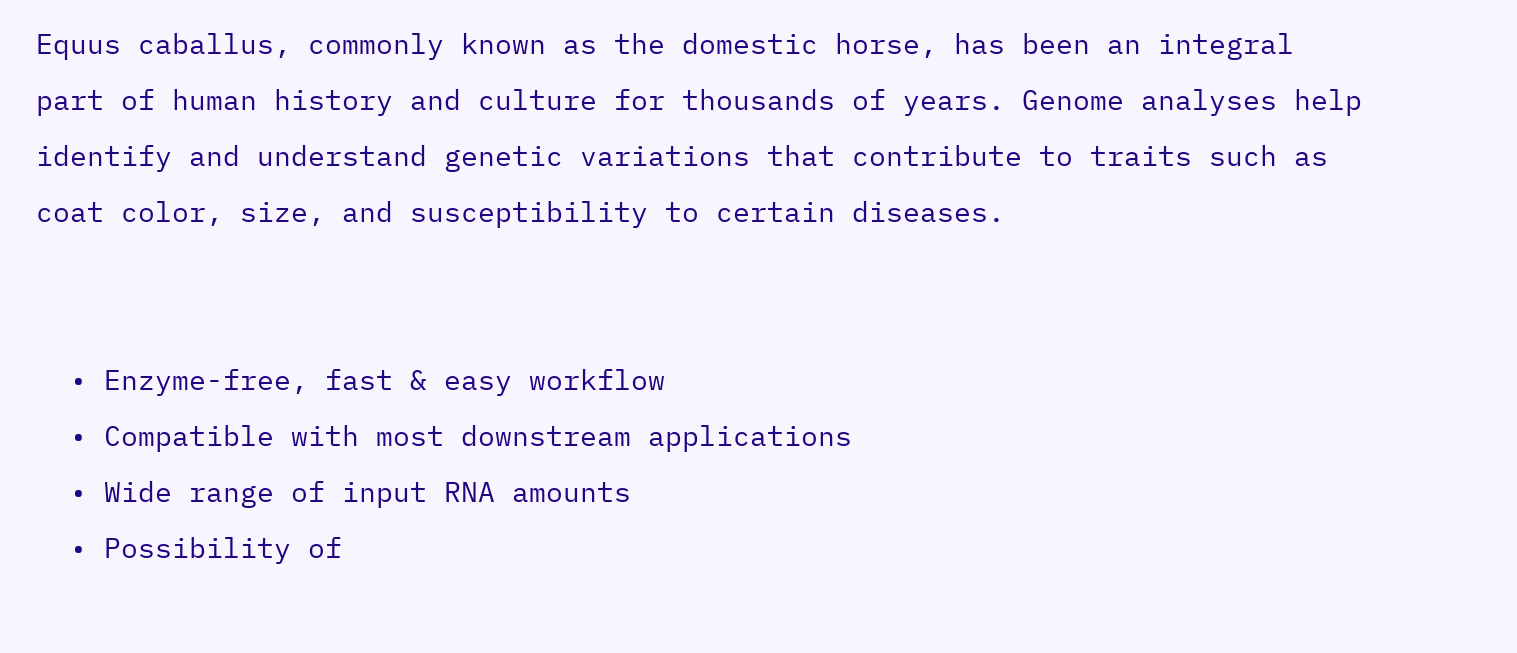Equus caballus, commonly known as the domestic horse, has been an integral part of human history and culture for thousands of years. Genome analyses help identify and understand genetic variations that contribute to traits such as coat color, size, and susceptibility to certain diseases.


  • Enzyme-free, fast & easy workflow
  • Compatible with most downstream applications
  • Wide range of input RNA amounts
  • Possibility of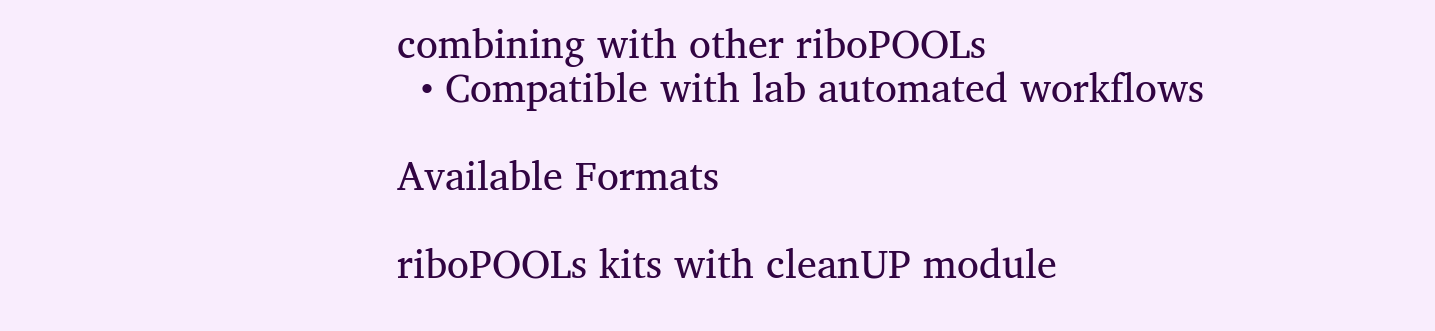combining with other riboPOOLs
  • Compatible with lab automated workflows

Available Formats

riboPOOLs kits with cleanUP module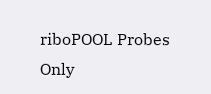riboPOOL Probes Only